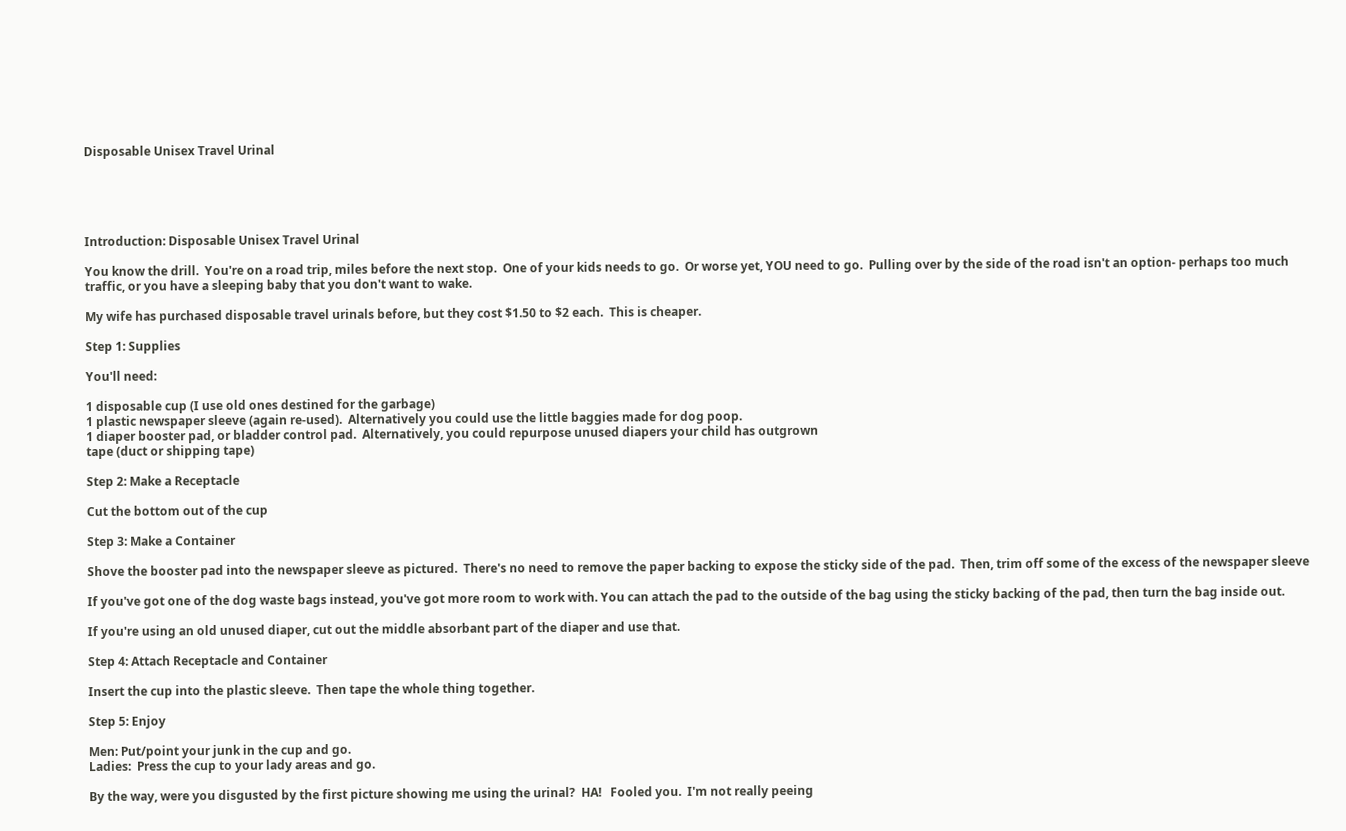Disposable Unisex Travel Urinal





Introduction: Disposable Unisex Travel Urinal

You know the drill.  You're on a road trip, miles before the next stop.  One of your kids needs to go.  Or worse yet, YOU need to go.  Pulling over by the side of the road isn't an option- perhaps too much traffic, or you have a sleeping baby that you don't want to wake.

My wife has purchased disposable travel urinals before, but they cost $1.50 to $2 each.  This is cheaper.

Step 1: Supplies

You'll need:

1 disposable cup (I use old ones destined for the garbage)
1 plastic newspaper sleeve (again re-used).  Alternatively you could use the little baggies made for dog poop.
1 diaper booster pad, or bladder control pad.  Alternatively, you could repurpose unused diapers your child has outgrown
tape (duct or shipping tape)

Step 2: Make a Receptacle

Cut the bottom out of the cup

Step 3: Make a Container

Shove the booster pad into the newspaper sleeve as pictured.  There's no need to remove the paper backing to expose the sticky side of the pad.  Then, trim off some of the excess of the newspaper sleeve

If you've got one of the dog waste bags instead, you've got more room to work with. You can attach the pad to the outside of the bag using the sticky backing of the pad, then turn the bag inside out.

If you're using an old unused diaper, cut out the middle absorbant part of the diaper and use that.

Step 4: Attach Receptacle and Container

Insert the cup into the plastic sleeve.  Then tape the whole thing together.

Step 5: Enjoy

Men: Put/point your junk in the cup and go.
Ladies:  Press the cup to your lady areas and go.

By the way, were you disgusted by the first picture showing me using the urinal?  HA!   Fooled you.  I'm not really peeing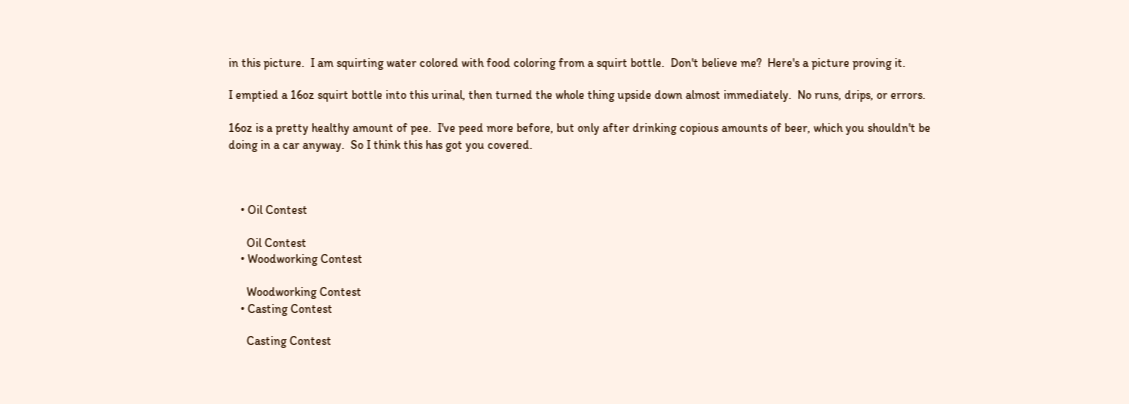in this picture.  I am squirting water colored with food coloring from a squirt bottle.  Don't believe me?  Here's a picture proving it.

I emptied a 16oz squirt bottle into this urinal, then turned the whole thing upside down almost immediately.  No runs, drips, or errors.

16oz is a pretty healthy amount of pee.  I've peed more before, but only after drinking copious amounts of beer, which you shouldn't be doing in a car anyway.  So I think this has got you covered.



    • Oil Contest

      Oil Contest
    • Woodworking Contest

      Woodworking Contest
    • Casting Contest

      Casting Contest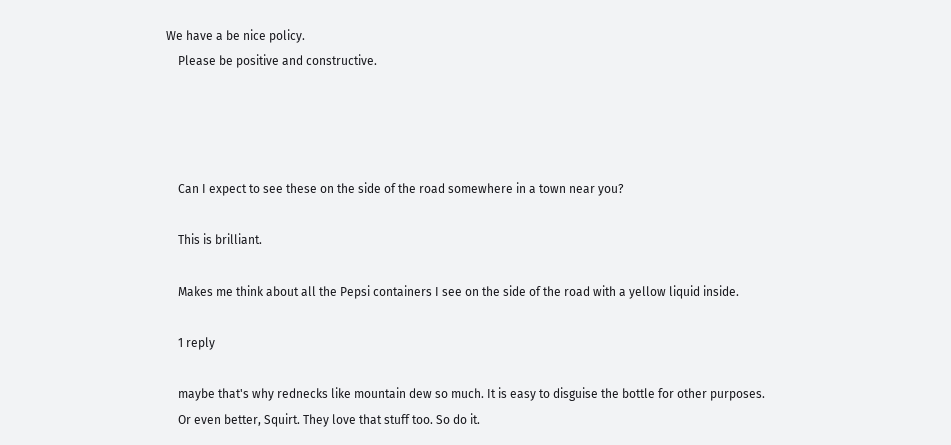We have a be nice policy.
    Please be positive and constructive.




    Can I expect to see these on the side of the road somewhere in a town near you?

    This is brilliant.

    Makes me think about all the Pepsi containers I see on the side of the road with a yellow liquid inside.

    1 reply

    maybe that's why rednecks like mountain dew so much. It is easy to disguise the bottle for other purposes.
    Or even better, Squirt. They love that stuff too. So do it.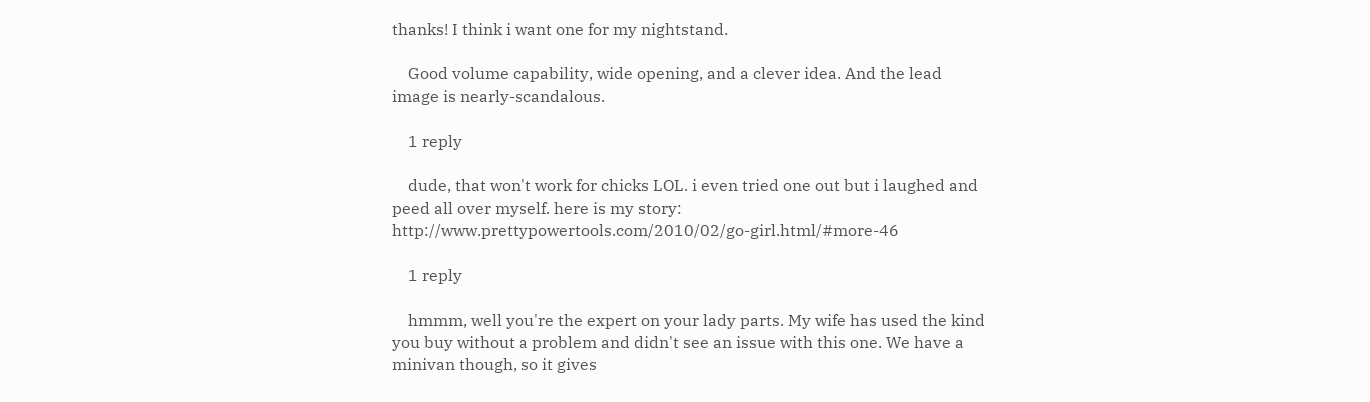thanks! I think i want one for my nightstand.

    Good volume capability, wide opening, and a clever idea. And the lead image is nearly-scandalous.

    1 reply

    dude, that won't work for chicks LOL. i even tried one out but i laughed and peed all over myself. here is my story: http://www.prettypowertools.com/2010/02/go-girl.html/#more-46

    1 reply

    hmmm, well you're the expert on your lady parts. My wife has used the kind you buy without a problem and didn't see an issue with this one. We have a minivan though, so it gives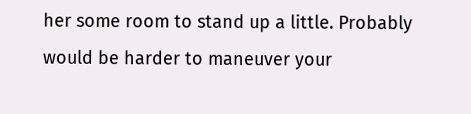her some room to stand up a little. Probably would be harder to maneuver your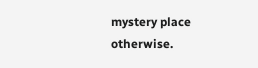mystery place otherwise.